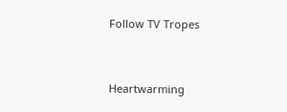Follow TV Tropes


Heartwarming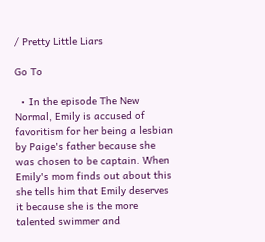/ Pretty Little Liars

Go To

  • In the episode The New Normal, Emily is accused of favoritism for her being a lesbian by Paige's father because she was chosen to be captain. When Emily's mom finds out about this she tells him that Emily deserves it because she is the more talented swimmer and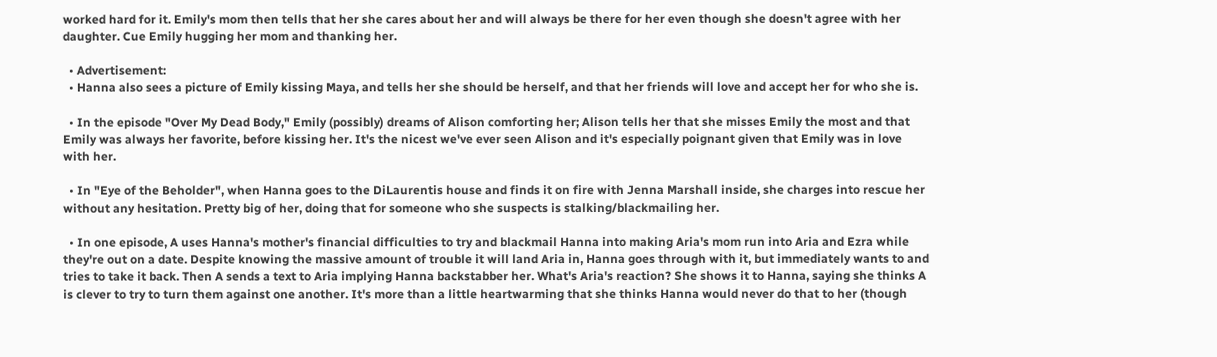worked hard for it. Emily's mom then tells that her she cares about her and will always be there for her even though she doesn't agree with her daughter. Cue Emily hugging her mom and thanking her.

  • Advertisement:
  • Hanna also sees a picture of Emily kissing Maya, and tells her she should be herself, and that her friends will love and accept her for who she is.

  • In the episode "Over My Dead Body," Emily (possibly) dreams of Alison comforting her; Alison tells her that she misses Emily the most and that Emily was always her favorite, before kissing her. It's the nicest we've ever seen Alison and it's especially poignant given that Emily was in love with her.

  • In "Eye of the Beholder", when Hanna goes to the DiLaurentis house and finds it on fire with Jenna Marshall inside, she charges into rescue her without any hesitation. Pretty big of her, doing that for someone who she suspects is stalking/blackmailing her.

  • In one episode, A uses Hanna's mother's financial difficulties to try and blackmail Hanna into making Aria's mom run into Aria and Ezra while they're out on a date. Despite knowing the massive amount of trouble it will land Aria in, Hanna goes through with it, but immediately wants to and tries to take it back. Then A sends a text to Aria implying Hanna backstabber her. What's Aria's reaction? She shows it to Hanna, saying she thinks A is clever to try to turn them against one another. It's more than a little heartwarming that she thinks Hanna would never do that to her (though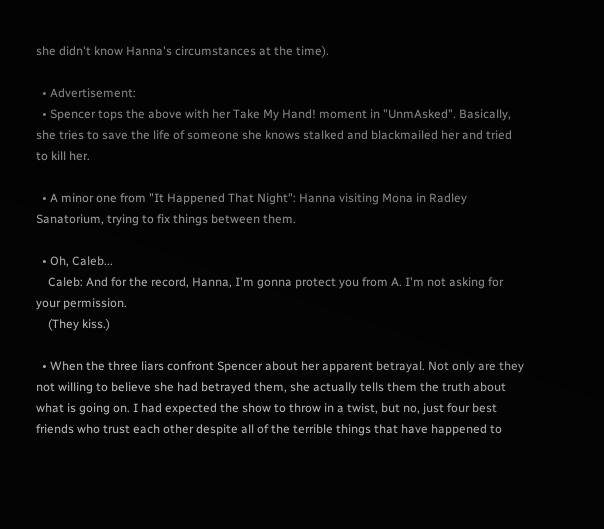she didn't know Hanna's circumstances at the time).

  • Advertisement:
  • Spencer tops the above with her Take My Hand! moment in "UnmAsked". Basically, she tries to save the life of someone she knows stalked and blackmailed her and tried to kill her.

  • A minor one from "It Happened That Night": Hanna visiting Mona in Radley Sanatorium, trying to fix things between them.

  • Oh, Caleb...
    Caleb: And for the record, Hanna, I'm gonna protect you from A. I'm not asking for your permission.
    (They kiss.)

  • When the three liars confront Spencer about her apparent betrayal. Not only are they not willing to believe she had betrayed them, she actually tells them the truth about what is going on. I had expected the show to throw in a twist, but no, just four best friends who trust each other despite all of the terrible things that have happened to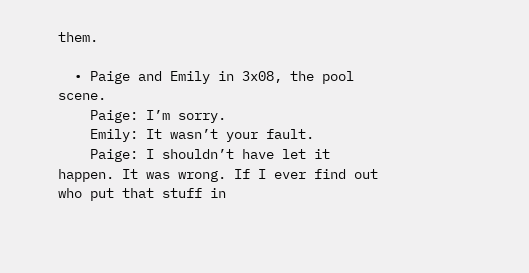them.

  • Paige and Emily in 3x08, the pool scene.
    Paige: I’m sorry.
    Emily: It wasn’t your fault.
    Paige: I shouldn’t have let it happen. It was wrong. If I ever find out who put that stuff in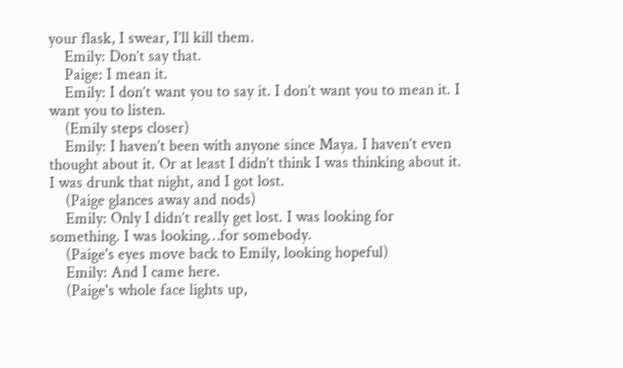your flask, I swear, I’ll kill them.
    Emily: Don’t say that.
    Paige: I mean it.
    Emily: I don’t want you to say it. I don’t want you to mean it. I want you to listen.
    (Emily steps closer)
    Emily: I haven’t been with anyone since Maya. I haven’t even thought about it. Or at least I didn’t think I was thinking about it. I was drunk that night, and I got lost.
    (Paige glances away and nods)
    Emily: Only I didn’t really get lost. I was looking for something. I was looking…for somebody.
    (Paige's eyes move back to Emily, looking hopeful)
    Emily: And I came here.
    (Paige's whole face lights up,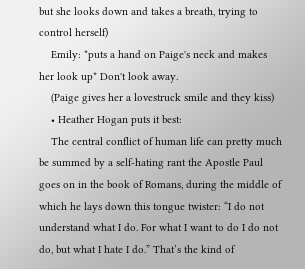but she looks down and takes a breath, trying to control herself)
    Emily: *puts a hand on Paige's neck and makes her look up* Don't look away.
    (Paige gives her a lovestruck smile and they kiss)
    • Heather Hogan puts it best:
    The central conflict of human life can pretty much be summed by a self-hating rant the Apostle Paul goes on in the book of Romans, during the middle of which he lays down this tongue twister: “I do not understand what I do. For what I want to do I do not do, but what I hate I do.” That’s the kind of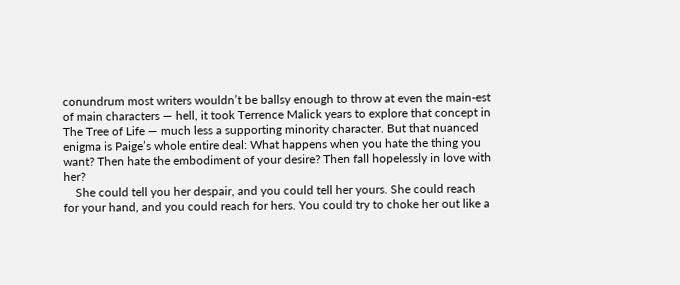conundrum most writers wouldn’t be ballsy enough to throw at even the main-est of main characters — hell, it took Terrence Malick years to explore that concept in The Tree of Life — much less a supporting minority character. But that nuanced enigma is Paige’s whole entire deal: What happens when you hate the thing you want? Then hate the embodiment of your desire? Then fall hopelessly in love with her?
    She could tell you her despair, and you could tell her yours. She could reach for your hand, and you could reach for hers. You could try to choke her out like a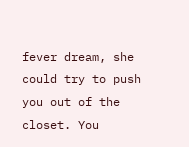fever dream, she could try to push you out of the closet. You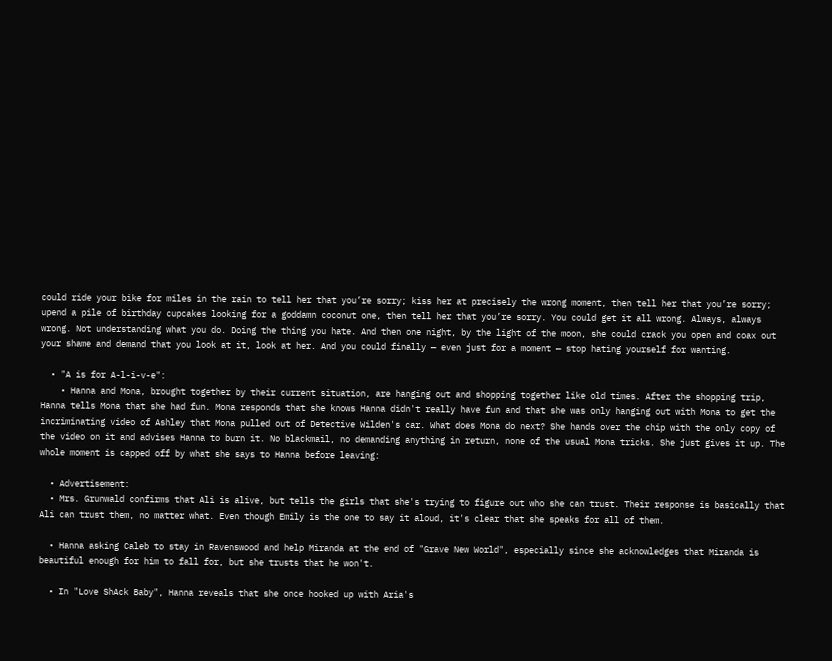could ride your bike for miles in the rain to tell her that you’re sorry; kiss her at precisely the wrong moment, then tell her that you’re sorry; upend a pile of birthday cupcakes looking for a goddamn coconut one, then tell her that you’re sorry. You could get it all wrong. Always, always wrong. Not understanding what you do. Doing the thing you hate. And then one night, by the light of the moon, she could crack you open and coax out your shame and demand that you look at it, look at her. And you could finally — even just for a moment — stop hating yourself for wanting.

  • "A is for A-l-i-v-e":
    • Hanna and Mona, brought together by their current situation, are hanging out and shopping together like old times. After the shopping trip, Hanna tells Mona that she had fun. Mona responds that she knows Hanna didn't really have fun and that she was only hanging out with Mona to get the incriminating video of Ashley that Mona pulled out of Detective Wilden's car. What does Mona do next? She hands over the chip with the only copy of the video on it and advises Hanna to burn it. No blackmail, no demanding anything in return, none of the usual Mona tricks. She just gives it up. The whole moment is capped off by what she says to Hanna before leaving:

  • Advertisement:
  • Mrs. Grunwald confirms that Ali is alive, but tells the girls that she's trying to figure out who she can trust. Their response is basically that Ali can trust them, no matter what. Even though Emily is the one to say it aloud, it's clear that she speaks for all of them.

  • Hanna asking Caleb to stay in Ravenswood and help Miranda at the end of "Grave New World", especially since she acknowledges that Miranda is beautiful enough for him to fall for, but she trusts that he won't.

  • In "Love ShAck Baby", Hanna reveals that she once hooked up with Aria's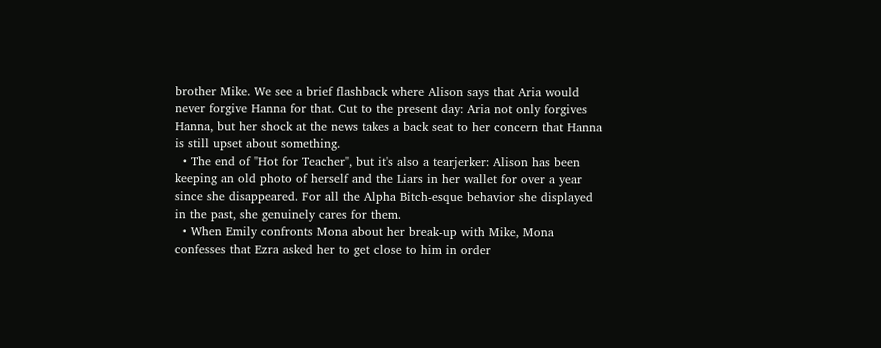brother Mike. We see a brief flashback where Alison says that Aria would never forgive Hanna for that. Cut to the present day: Aria not only forgives Hanna, but her shock at the news takes a back seat to her concern that Hanna is still upset about something.
  • The end of "Hot for Teacher", but it's also a tearjerker: Alison has been keeping an old photo of herself and the Liars in her wallet for over a year since she disappeared. For all the Alpha Bitch-esque behavior she displayed in the past, she genuinely cares for them.
  • When Emily confronts Mona about her break-up with Mike, Mona confesses that Ezra asked her to get close to him in order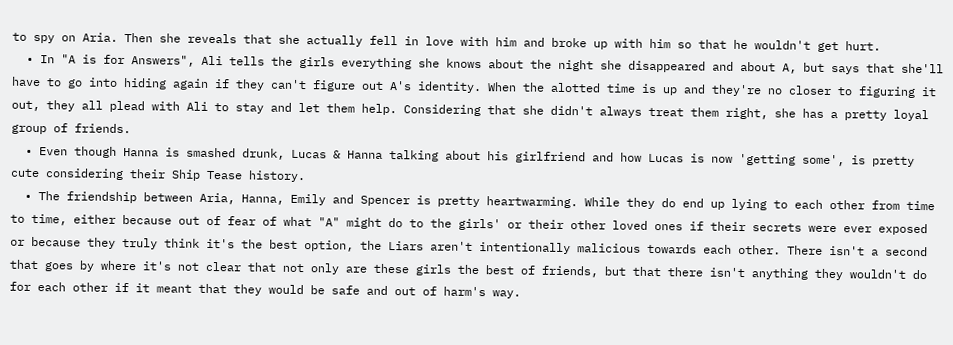to spy on Aria. Then she reveals that she actually fell in love with him and broke up with him so that he wouldn't get hurt.
  • In "A is for Answers", Ali tells the girls everything she knows about the night she disappeared and about A, but says that she'll have to go into hiding again if they can't figure out A's identity. When the alotted time is up and they're no closer to figuring it out, they all plead with Ali to stay and let them help. Considering that she didn't always treat them right, she has a pretty loyal group of friends.
  • Even though Hanna is smashed drunk, Lucas & Hanna talking about his girlfriend and how Lucas is now 'getting some', is pretty cute considering their Ship Tease history.
  • The friendship between Aria, Hanna, Emily and Spencer is pretty heartwarming. While they do end up lying to each other from time to time, either because out of fear of what "A" might do to the girls' or their other loved ones if their secrets were ever exposed or because they truly think it's the best option, the Liars aren't intentionally malicious towards each other. There isn't a second that goes by where it's not clear that not only are these girls the best of friends, but that there isn't anything they wouldn't do for each other if it meant that they would be safe and out of harm's way.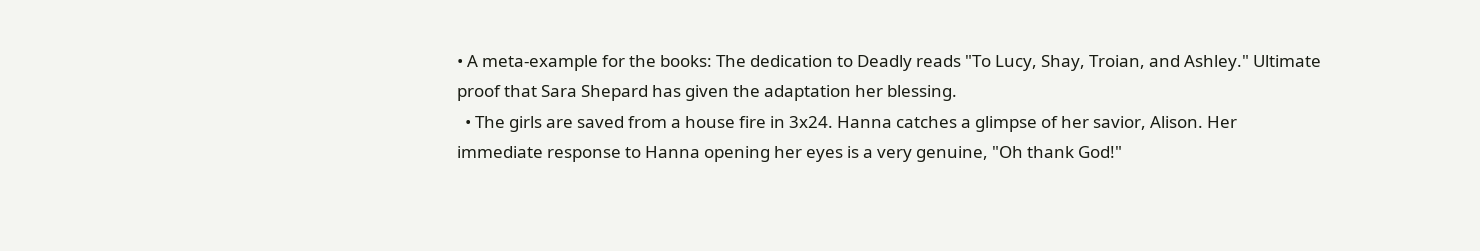• A meta-example for the books: The dedication to Deadly reads "To Lucy, Shay, Troian, and Ashley." Ultimate proof that Sara Shepard has given the adaptation her blessing.
  • The girls are saved from a house fire in 3x24. Hanna catches a glimpse of her savior, Alison. Her immediate response to Hanna opening her eyes is a very genuine, "Oh thank God!"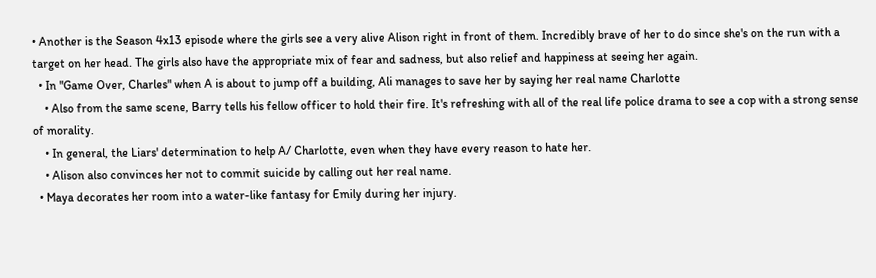• Another is the Season 4x13 episode where the girls see a very alive Alison right in front of them. Incredibly brave of her to do since she's on the run with a target on her head. The girls also have the appropriate mix of fear and sadness, but also relief and happiness at seeing her again.
  • In "Game Over, Charles" when A is about to jump off a building, Ali manages to save her by saying her real name Charlotte
    • Also from the same scene, Barry tells his fellow officer to hold their fire. It's refreshing with all of the real life police drama to see a cop with a strong sense of morality.
    • In general, the Liars' determination to help A/ Charlotte, even when they have every reason to hate her.
    • Alison also convinces her not to commit suicide by calling out her real name.
  • Maya decorates her room into a water-like fantasy for Emily during her injury.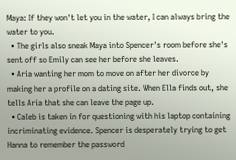Maya: If they won't let you in the water, I can always bring the water to you.
  • The girls also sneak Maya into Spencer's room before she's sent off so Emily can see her before she leaves.
  • Aria wanting her mom to move on after her divorce by making her a profile on a dating site. When Ella finds out, she tells Aria that she can leave the page up.
  • Caleb is taken in for questioning with his laptop containing incriminating evidence. Spencer is desperately trying to get Hanna to remember the password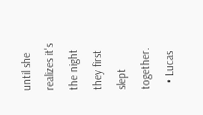until she realizes it's the night they first slept together.
  • Lucas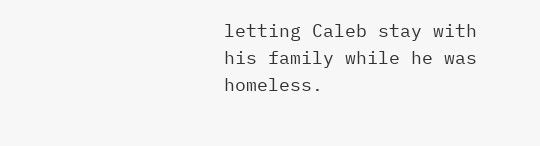letting Caleb stay with his family while he was homeless.